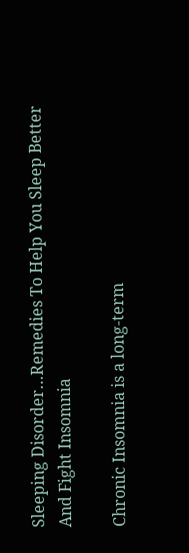Sleeping Disorder…Remedies To Help You Sleep Better And Fight Insomnia

Chronic Insomnia is a long-term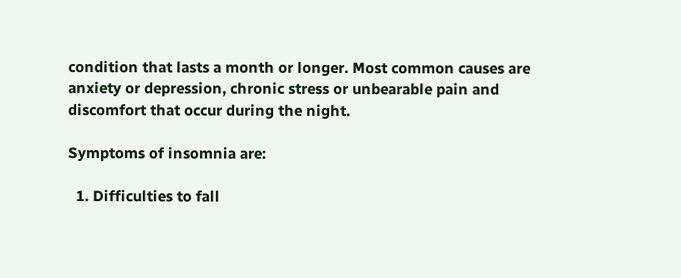condition that lasts a month or longer. Most common causes are anxiety or depression, chronic stress or unbearable pain and discomfort that occur during the night.

Symptoms of insomnia are:

  1. Difficulties to fall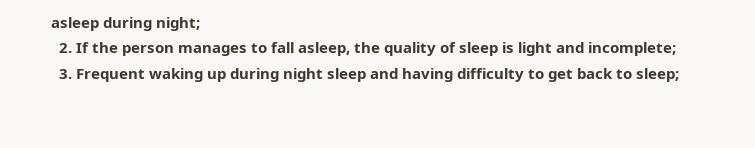asleep during night;
  2. If the person manages to fall asleep, the quality of sleep is light and incomplete;
  3. Frequent waking up during night sleep and having difficulty to get back to sleep;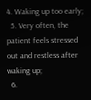4. Waking up too early;
  5. Very often, the patient feels stressed out and restless after waking up;
  6.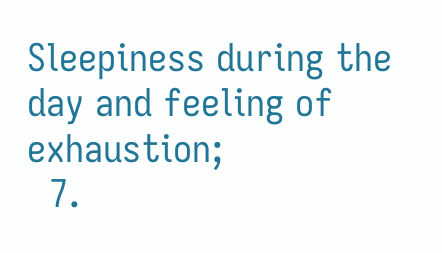Sleepiness during the day and feeling of exhaustion;
  7.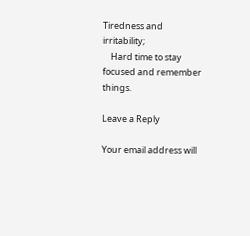Tiredness and irritability;
    Hard time to stay focused and remember things.

Leave a Reply

Your email address will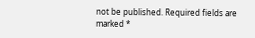not be published. Required fields are marked *